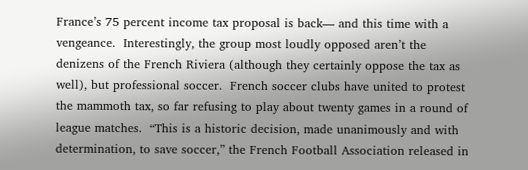France’s 75 percent income tax proposal is back— and this time with a vengeance.  Interestingly, the group most loudly opposed aren’t the denizens of the French Riviera (although they certainly oppose the tax as well), but professional soccer.  French soccer clubs have united to protest the mammoth tax, so far refusing to play about twenty games in a round of league matches.  “This is a historic decision, made unanimously and with determination, to save soccer,” the French Football Association released in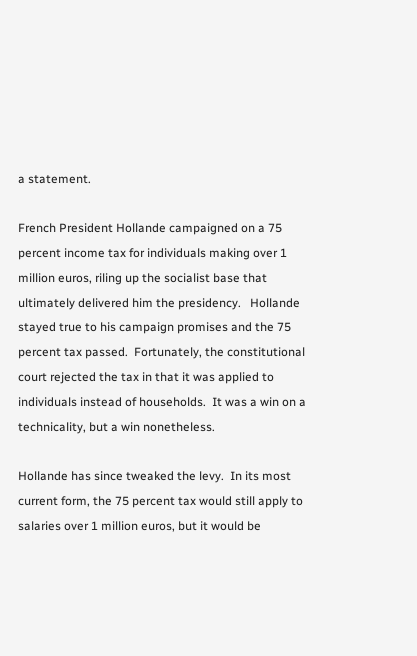a statement.

French President Hollande campaigned on a 75 percent income tax for individuals making over 1 million euros, riling up the socialist base that ultimately delivered him the presidency.   Hollande stayed true to his campaign promises and the 75 percent tax passed.  Fortunately, the constitutional court rejected the tax in that it was applied to individuals instead of households.  It was a win on a technicality, but a win nonetheless.

Hollande has since tweaked the levy.  In its most current form, the 75 percent tax would still apply to salaries over 1 million euros, but it would be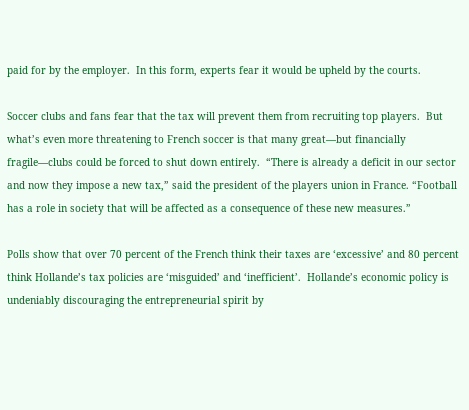paid for by the employer.  In this form, experts fear it would be upheld by the courts.

Soccer clubs and fans fear that the tax will prevent them from recruiting top players.  But what’s even more threatening to French soccer is that many great—but financially fragile—clubs could be forced to shut down entirely.  “There is already a deficit in our sector and now they impose a new tax,” said the president of the players union in France. “Football has a role in society that will be affected as a consequence of these new measures.”

Polls show that over 70 percent of the French think their taxes are ‘excessive’ and 80 percent think Hollande’s tax policies are ‘misguided’ and ‘inefficient’.  Hollande’s economic policy is undeniably discouraging the entrepreneurial spirit by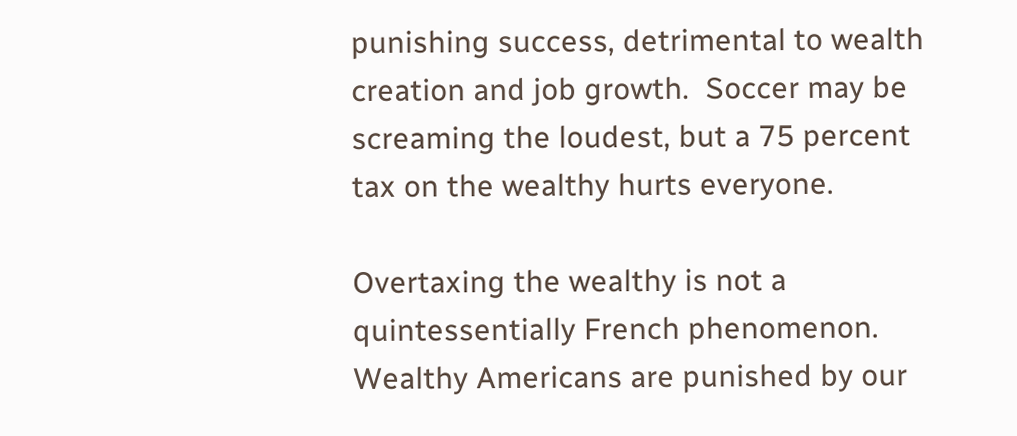punishing success, detrimental to wealth creation and job growth.  Soccer may be screaming the loudest, but a 75 percent tax on the wealthy hurts everyone.

Overtaxing the wealthy is not a quintessentially French phenomenon.  Wealthy Americans are punished by our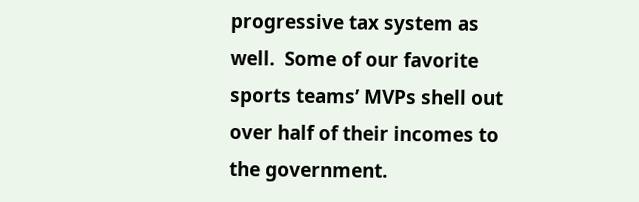progressive tax system as well.  Some of our favorite sports teams’ MVPs shell out over half of their incomes to the government.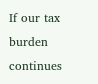If our tax burden continues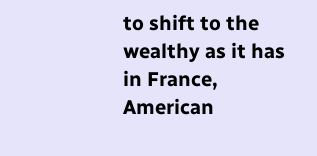to shift to the wealthy as it has in France, American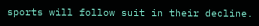sports will follow suit in their decline.